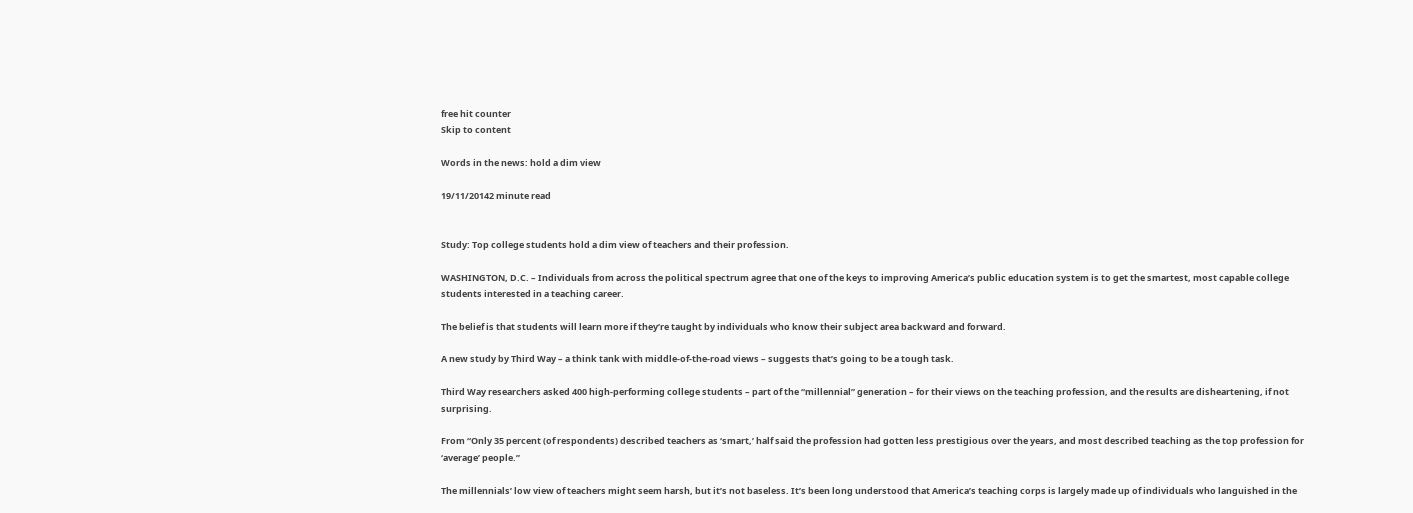free hit counter
Skip to content

Words in the news: hold a dim view

19/11/20142 minute read


Study: Top college students hold a dim view of teachers and their profession.

WASHINGTON, D.C. – Individuals from across the political spectrum agree that one of the keys to improving America’s public education system is to get the smartest, most capable college students interested in a teaching career.

The belief is that students will learn more if they’re taught by individuals who know their subject area backward and forward.

A new study by Third Way – a think tank with middle-of-the-road views – suggests that’s going to be a tough task.

Third Way researchers asked 400 high-performing college students – part of the “millennial” generation – for their views on the teaching profession, and the results are disheartening, if not surprising.

From “Only 35 percent (of respondents) described teachers as ‘smart,’ half said the profession had gotten less prestigious over the years, and most described teaching as the top profession for ‘average’ people.”

The millennials’ low view of teachers might seem harsh, but it’s not baseless. It’s been long understood that America’s teaching corps is largely made up of individuals who languished in the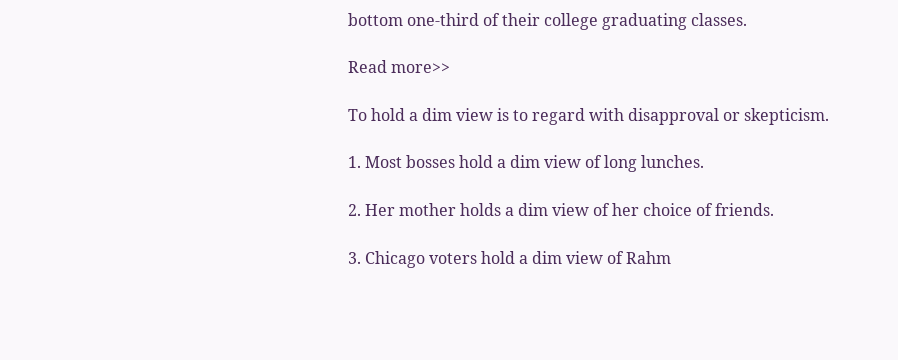bottom one-third of their college graduating classes.

Read more>>

To hold a dim view is to regard with disapproval or skepticism.

1. Most bosses hold a dim view of long lunches.

2. Her mother holds a dim view of her choice of friends.

3. Chicago voters hold a dim view of Rahm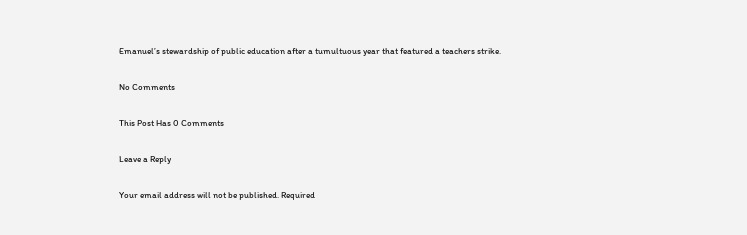Emanuel’s stewardship of public education after a tumultuous year that featured a teachers strike.

No Comments

This Post Has 0 Comments

Leave a Reply

Your email address will not be published. Required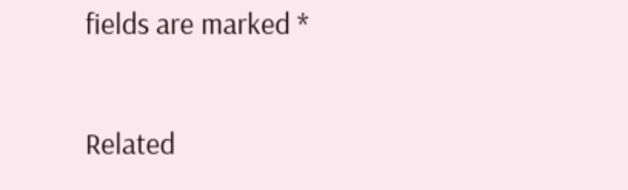fields are marked *

Related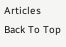Articles
Back To Top